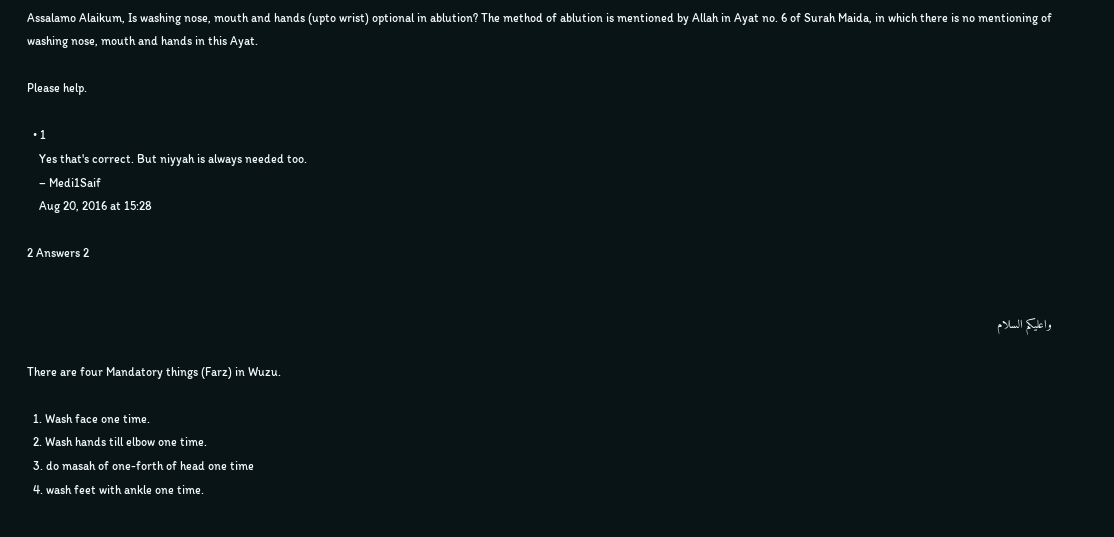Assalamo Alaikum, Is washing nose, mouth and hands (upto wrist) optional in ablution? The method of ablution is mentioned by Allah in Ayat no. 6 of Surah Maida, in which there is no mentioning of washing nose, mouth and hands in this Ayat.

Please help.

  • 1
    Yes that's correct. But niyyah is always needed too.
    – Medi1Saif
    Aug 20, 2016 at 15:28

2 Answers 2


واعلیکم السلام

There are four Mandatory things (Farz) in Wuzu.

  1. Wash face one time.
  2. Wash hands till elbow one time.
  3. do masah of one-forth of head one time
  4. wash feet with ankle one time.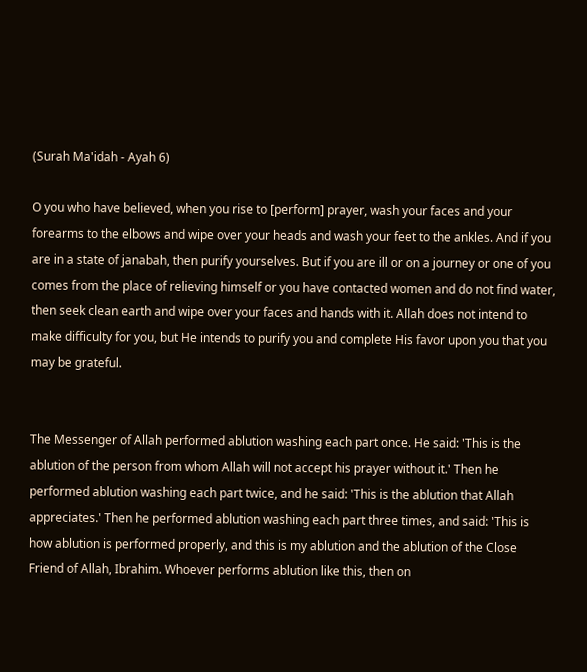(Surah Ma'idah - Ayah 6)

O you who have believed, when you rise to [perform] prayer, wash your faces and your forearms to the elbows and wipe over your heads and wash your feet to the ankles. And if you are in a state of janabah, then purify yourselves. But if you are ill or on a journey or one of you comes from the place of relieving himself or you have contacted women and do not find water, then seek clean earth and wipe over your faces and hands with it. Allah does not intend to make difficulty for you, but He intends to purify you and complete His favor upon you that you may be grateful.


The Messenger of Allah performed ablution washing each part once. He said: 'This is the ablution of the person from whom Allah will not accept his prayer without it.' Then he performed ablution washing each part twice, and he said: 'This is the ablution that Allah appreciates.' Then he performed ablution washing each part three times, and said: 'This is how ablution is performed properly, and this is my ablution and the ablution of the Close Friend of Allah, Ibrahim. Whoever performs ablution like this, then on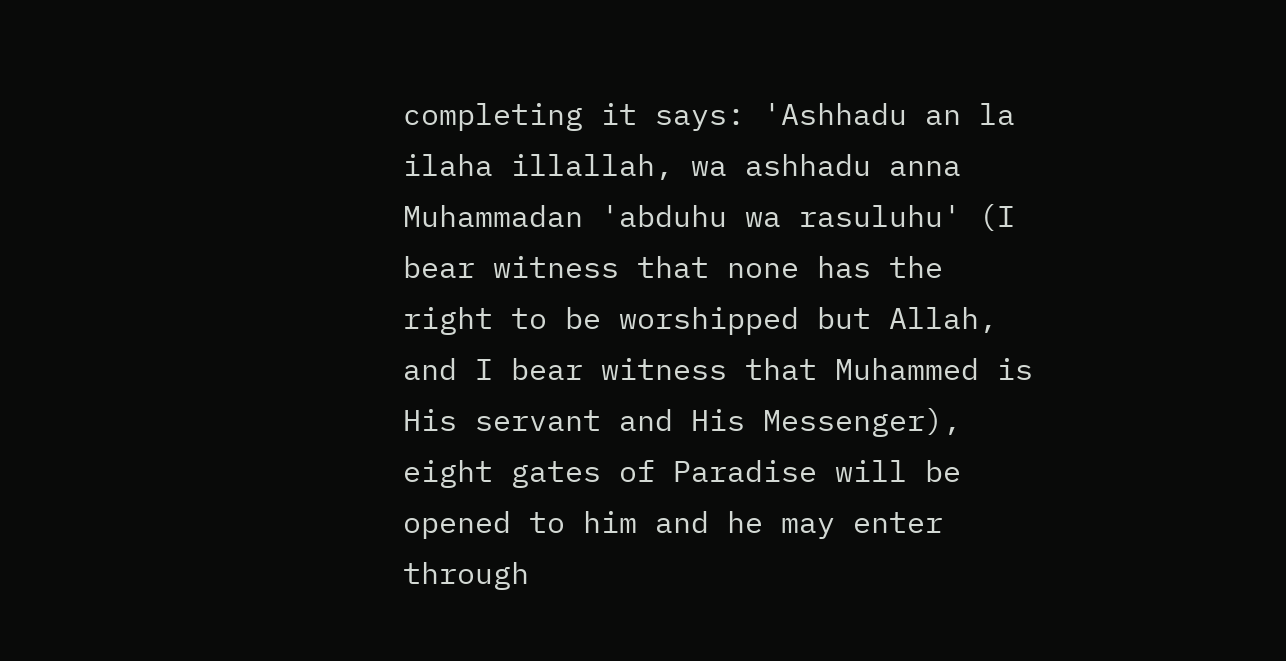completing it says: 'Ashhadu an la ilaha illallah, wa ashhadu anna Muhammadan 'abduhu wa rasuluhu' (I bear witness that none has the right to be worshipped but Allah, and I bear witness that Muhammed is His servant and His Messenger), eight gates of Paradise will be opened to him and he may enter through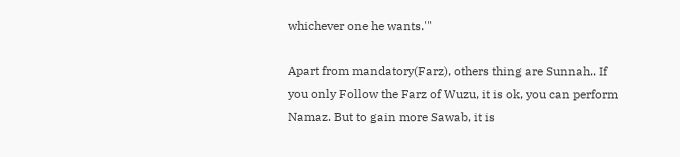whichever one he wants.'"

Apart from mandatory(Farz), others thing are Sunnah.. If you only Follow the Farz of Wuzu, it is ok, you can perform Namaz. But to gain more Sawab, it is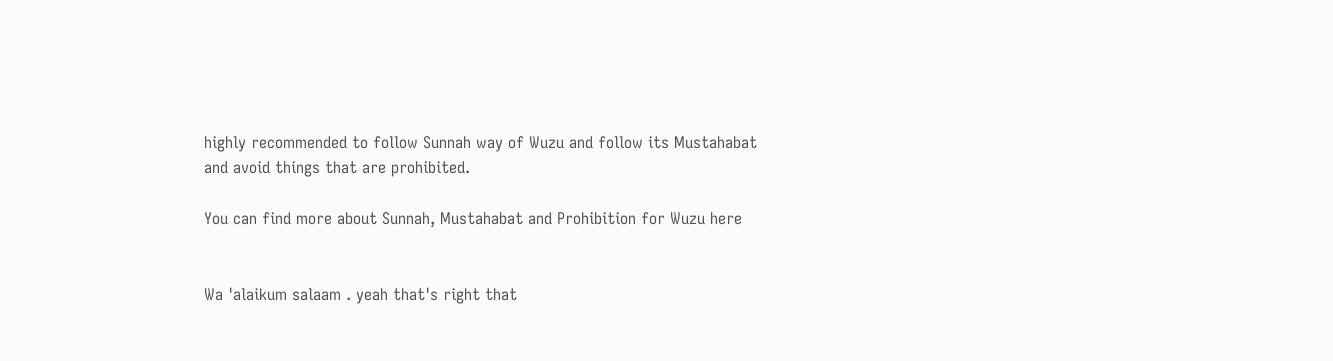highly recommended to follow Sunnah way of Wuzu and follow its Mustahabat and avoid things that are prohibited.

You can find more about Sunnah, Mustahabat and Prohibition for Wuzu here


Wa 'alaikum salaam . yeah that's right that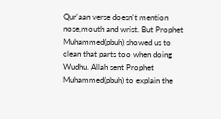Qur'aan verse doesn't mention nose,mouth and wrist. But Prophet Muhammed(pbuh) showed us to clean that parts too when doing Wudhu. Allah sent Prophet Muhammed(pbuh) to explain the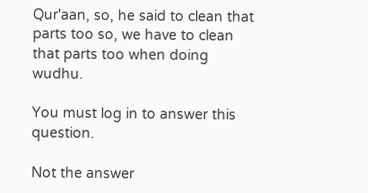Qur'aan, so, he said to clean that parts too so, we have to clean that parts too when doing wudhu.

You must log in to answer this question.

Not the answer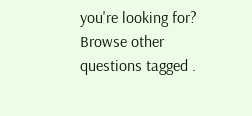you're looking for? Browse other questions tagged .